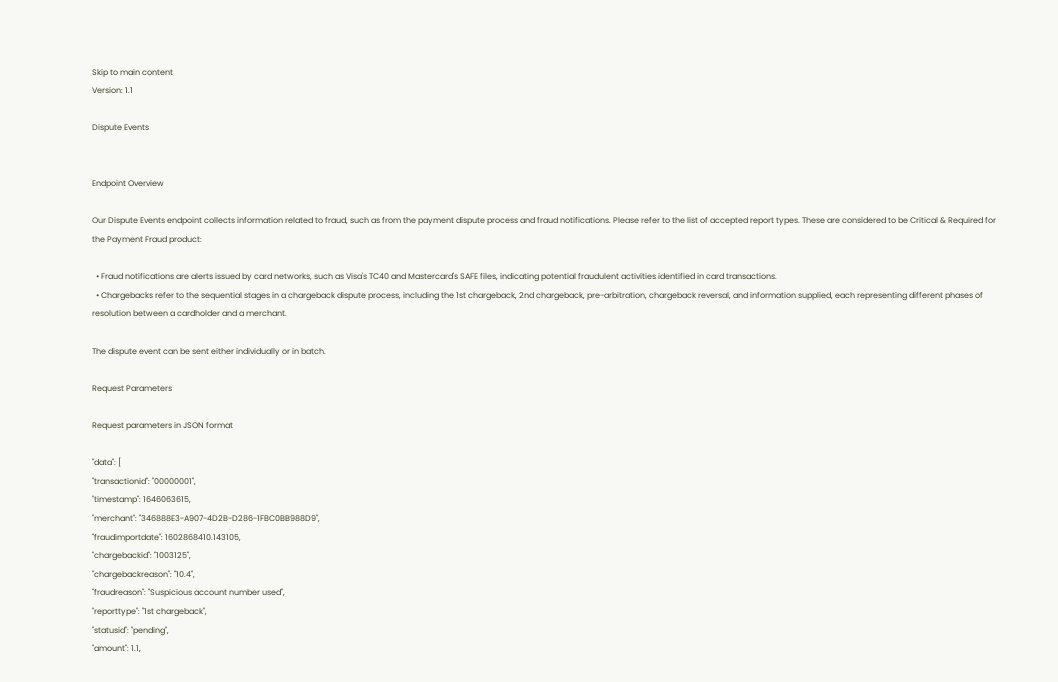Skip to main content
Version: 1.1

Dispute Events


Endpoint Overview

Our Dispute Events endpoint collects information related to fraud, such as from the payment dispute process and fraud notifications. Please refer to the list of accepted report types. These are considered to be Critical & Required for the Payment Fraud product:

  • Fraud notifications are alerts issued by card networks, such as Visa's TC40 and Mastercard's SAFE files, indicating potential fraudulent activities identified in card transactions.
  • Chargebacks refer to the sequential stages in a chargeback dispute process, including the 1st chargeback, 2nd chargeback, pre-arbitration, chargeback reversal, and information supplied, each representing different phases of resolution between a cardholder and a merchant.

The dispute event can be sent either individually or in batch.

Request Parameters

Request parameters in JSON format

"data": [
"transactionid": "00000001",
"timestamp": 1646063615,
"merchant": "346888E3-A907-4D2B-D286-1FBC0BB988D9",
"fraudimportdate": 1602868410.143105,
"chargebackid": "1003125",
"chargebackreason": "10.4",
"fraudreason": "Suspicious account number used",
"reporttype": "1st chargeback",
"statusid": "pending",
"amount": 1.1,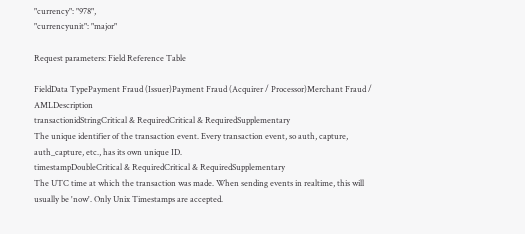"currency": "978",
"currencyunit": "major"

Request parameters: Field Reference Table

FieldData TypePayment Fraud (Issuer)Payment Fraud (Acquirer / Processor)Merchant Fraud / AMLDescription
transactionidStringCritical & RequiredCritical & RequiredSupplementary
The unique identifier of the transaction event. Every transaction event, so auth, capture, auth_capture, etc., has its own unique ID.
timestampDoubleCritical & RequiredCritical & RequiredSupplementary
The UTC time at which the transaction was made. When sending events in realtime, this will usually be 'now'. Only Unix Timestamps are accepted.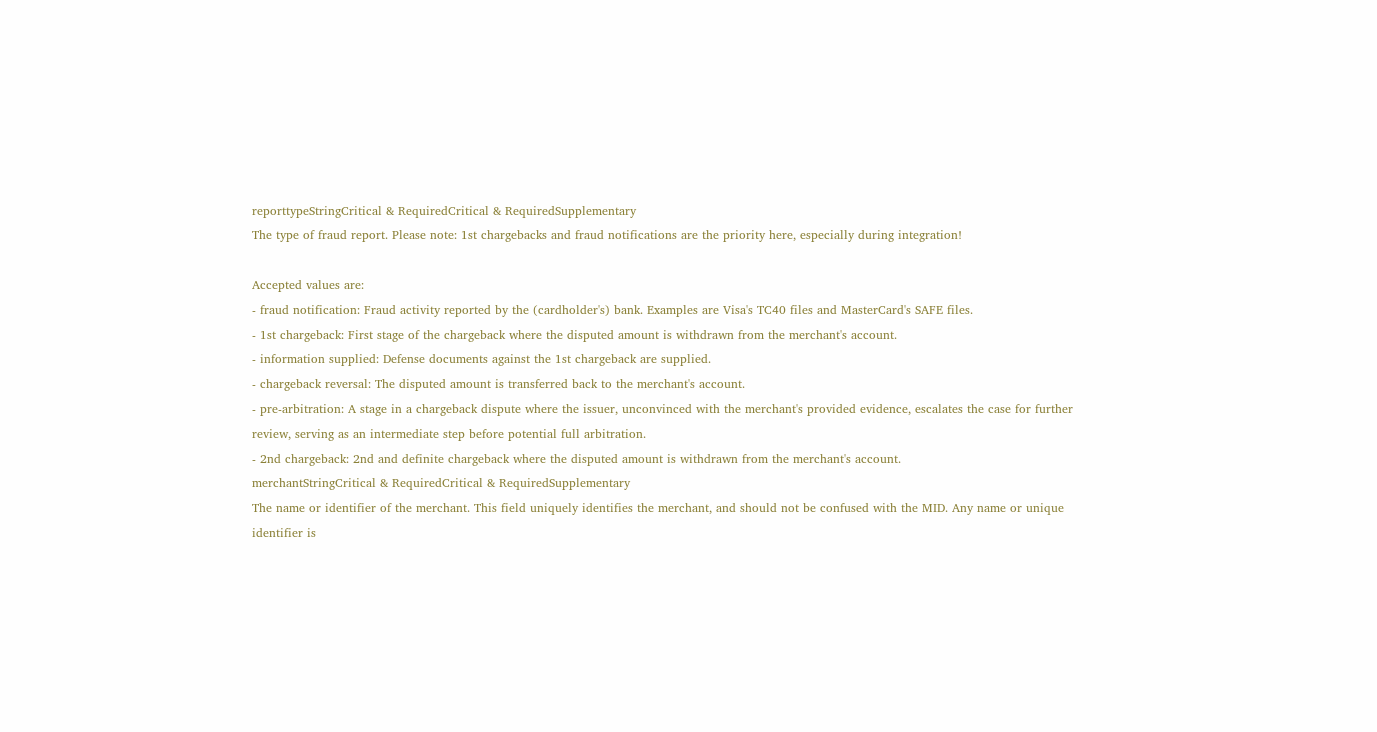reporttypeStringCritical & RequiredCritical & RequiredSupplementary
The type of fraud report. Please note: 1st chargebacks and fraud notifications are the priority here, especially during integration!

Accepted values are:
- fraud notification: Fraud activity reported by the (cardholder's) bank. Examples are Visa's TC40 files and MasterCard's SAFE files.
- 1st chargeback: First stage of the chargeback where the disputed amount is withdrawn from the merchant's account.
- information supplied: Defense documents against the 1st chargeback are supplied.
- chargeback reversal: The disputed amount is transferred back to the merchant's account.
- pre-arbitration: A stage in a chargeback dispute where the issuer, unconvinced with the merchant's provided evidence, escalates the case for further review, serving as an intermediate step before potential full arbitration.
- 2nd chargeback: 2nd and definite chargeback where the disputed amount is withdrawn from the merchant's account.
merchantStringCritical & RequiredCritical & RequiredSupplementary
The name or identifier of the merchant. This field uniquely identifies the merchant, and should not be confused with the MID. Any name or unique identifier is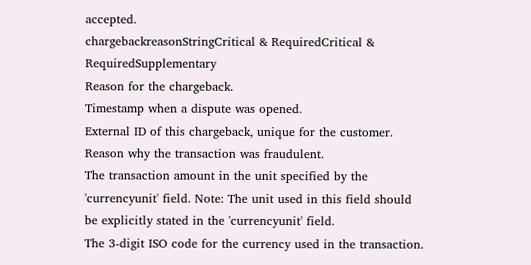accepted.
chargebackreasonStringCritical & RequiredCritical & RequiredSupplementary
Reason for the chargeback.
Timestamp when a dispute was opened.
External ID of this chargeback, unique for the customer.
Reason why the transaction was fraudulent.
The transaction amount in the unit specified by the 'currencyunit' field. Note: The unit used in this field should be explicitly stated in the 'currencyunit' field.
The 3-digit ISO code for the currency used in the transaction.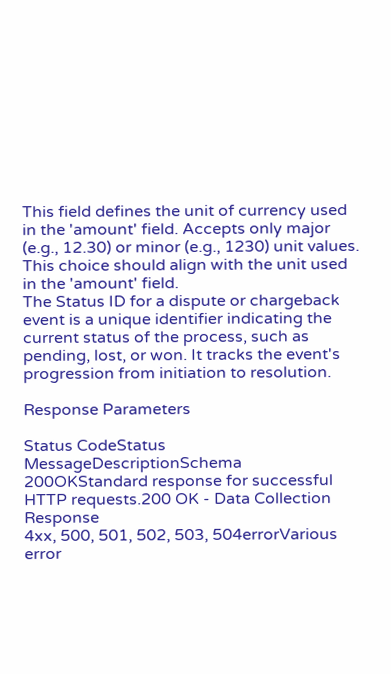This field defines the unit of currency used in the 'amount' field. Accepts only major (e.g., 12.30) or minor (e.g., 1230) unit values. This choice should align with the unit used in the 'amount' field.
The Status ID for a dispute or chargeback event is a unique identifier indicating the current status of the process, such as pending, lost, or won. It tracks the event's progression from initiation to resolution.

Response Parameters

Status CodeStatus MessageDescriptionSchema
200OKStandard response for successful HTTP requests.200 OK - Data Collection Response
4xx, 500, 501, 502, 503, 504errorVarious error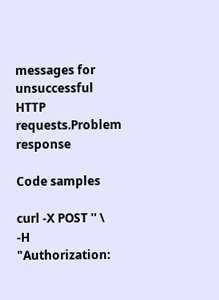messages for unsuccessful HTTP requests.Problem response

Code samples

curl -X POST '' \
-H "Authorization: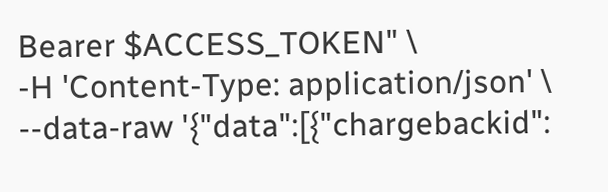Bearer $ACCESS_TOKEN" \
-H 'Content-Type: application/json' \
--data-raw '{"data":[{"chargebackid":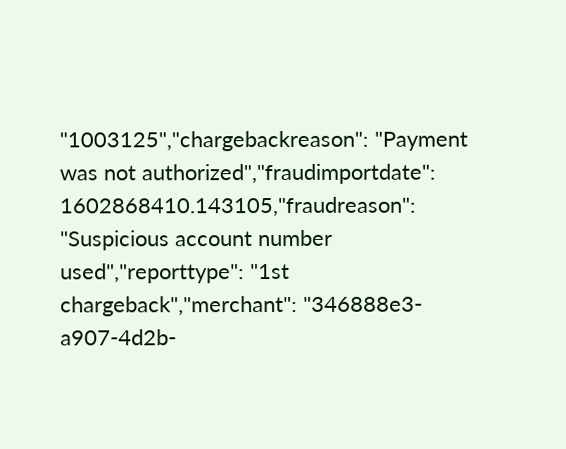"1003125","chargebackreason": "Payment was not authorized","fraudimportdate": 1602868410.143105,"fraudreason": "Suspicious account number used","reporttype": "1st chargeback","merchant": "346888e3-a907-4d2b-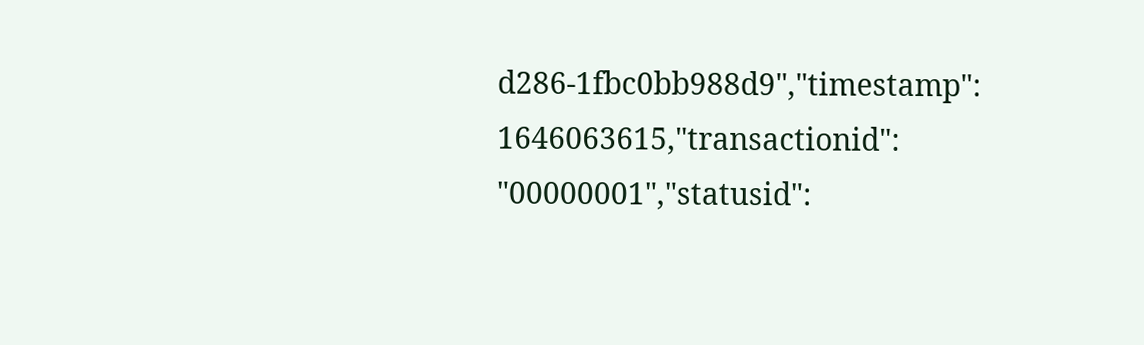d286-1fbc0bb988d9","timestamp": 1646063615,"transactionid": "00000001","statusid":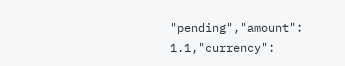"pending","amount": 1.1,"currency":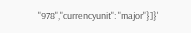"978","currencyunit": "major"}]}'